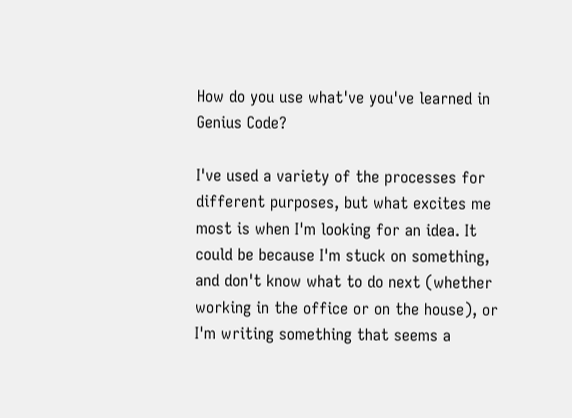How do you use what've you've learned in Genius Code?

I've used a variety of the processes for different purposes, but what excites me most is when I'm looking for an idea. It could be because I'm stuck on something, and don't know what to do next (whether working in the office or on the house), or I'm writing something that seems a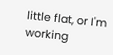little flat, or I'm working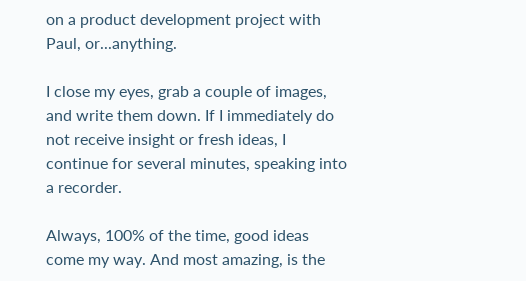on a product development project with Paul, or...anything.

I close my eyes, grab a couple of images, and write them down. If I immediately do not receive insight or fresh ideas, I continue for several minutes, speaking into a recorder.

Always, 100% of the time, good ideas come my way. And most amazing, is the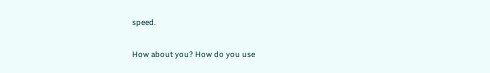speed.

How about you? How do you use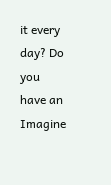it every day? Do you have an Imagine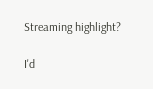Streaming highlight?

I'd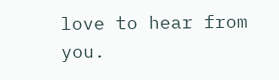love to hear from you.